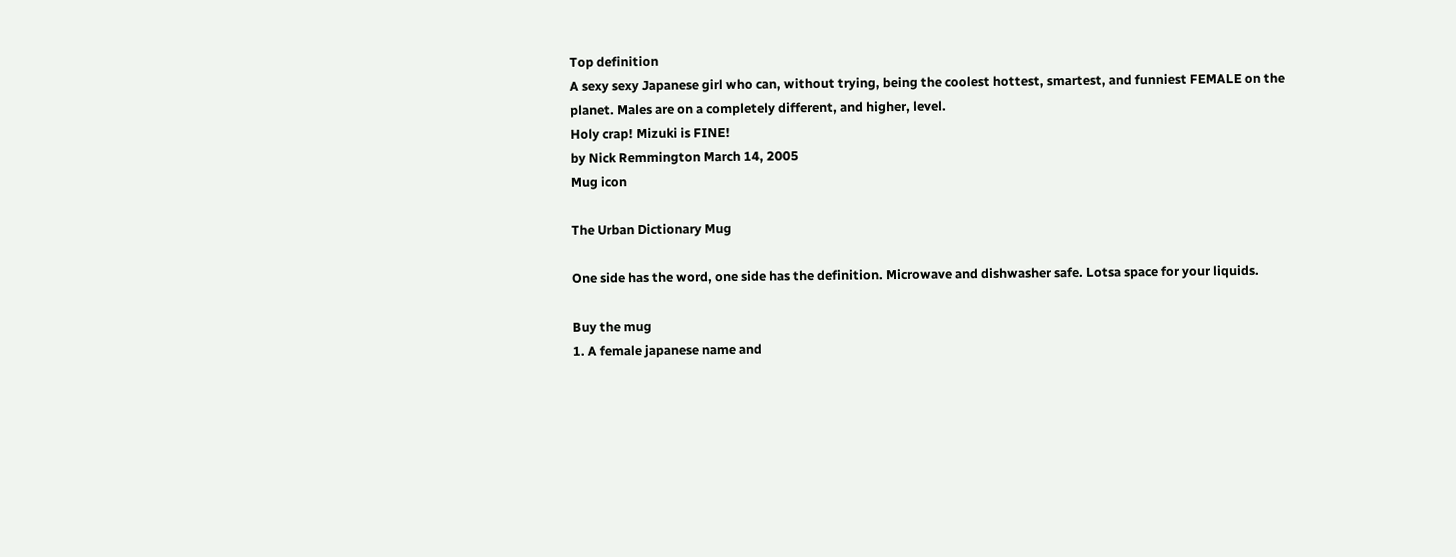Top definition
A sexy sexy Japanese girl who can, without trying, being the coolest hottest, smartest, and funniest FEMALE on the planet. Males are on a completely different, and higher, level.
Holy crap! Mizuki is FINE!
by Nick Remmington March 14, 2005
Mug icon

The Urban Dictionary Mug

One side has the word, one side has the definition. Microwave and dishwasher safe. Lotsa space for your liquids.

Buy the mug
1. A female japanese name and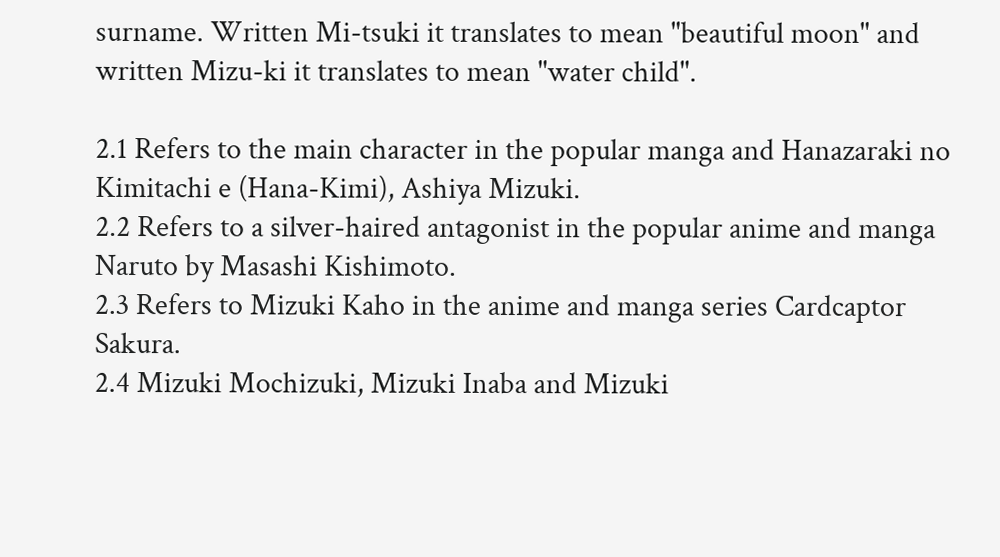surname. Written Mi-tsuki it translates to mean "beautiful moon" and written Mizu-ki it translates to mean "water child".

2.1 Refers to the main character in the popular manga and Hanazaraki no Kimitachi e (Hana-Kimi), Ashiya Mizuki.
2.2 Refers to a silver-haired antagonist in the popular anime and manga Naruto by Masashi Kishimoto.
2.3 Refers to Mizuki Kaho in the anime and manga series Cardcaptor Sakura.
2.4 Mizuki Mochizuki, Mizuki Inaba and Mizuki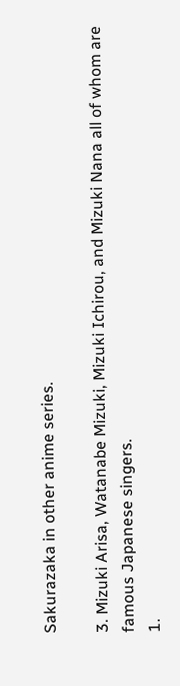Sakurazaka in other anime series.

3. Mizuki Arisa, Watanabe Mizuki, Mizuki Ichirou, and Mizuki Nana all of whom are famous Japanese singers.
1.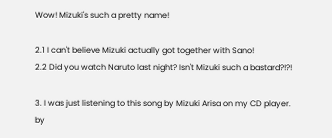Wow! Mizuki's such a pretty name!

2.1 I can't believe Mizuki actually got together with Sano!
2.2 Did you watch Naruto last night? Isn't Mizuki such a bastard?!?!

3. I was just listening to this song by Mizuki Arisa on my CD player.
by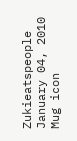Zukieatspeople January 04, 2010
Mug icon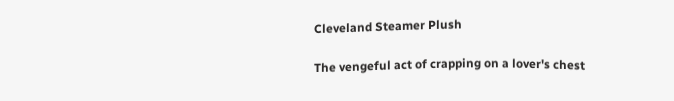Cleveland Steamer Plush

The vengeful act of crapping on a lover's chest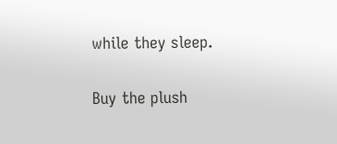while they sleep.

Buy the plush